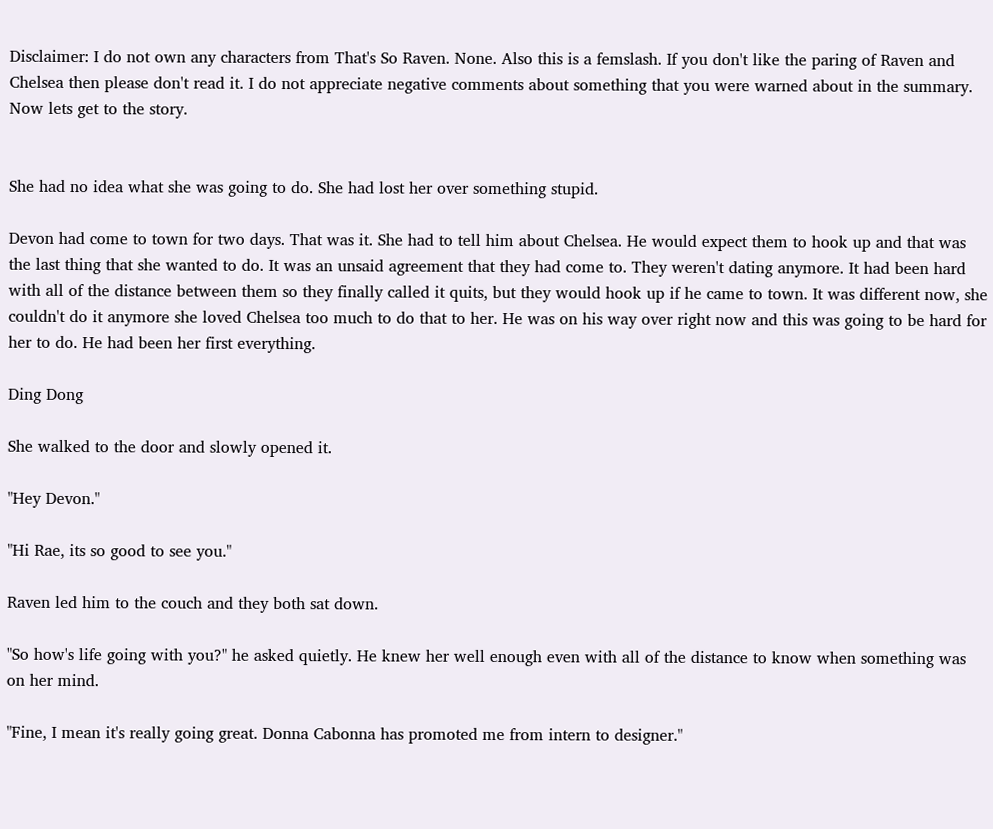Disclaimer: I do not own any characters from That's So Raven. None. Also this is a femslash. If you don't like the paring of Raven and Chelsea then please don't read it. I do not appreciate negative comments about something that you were warned about in the summary. Now lets get to the story.


She had no idea what she was going to do. She had lost her over something stupid.

Devon had come to town for two days. That was it. She had to tell him about Chelsea. He would expect them to hook up and that was the last thing that she wanted to do. It was an unsaid agreement that they had come to. They weren't dating anymore. It had been hard with all of the distance between them so they finally called it quits, but they would hook up if he came to town. It was different now, she couldn't do it anymore she loved Chelsea too much to do that to her. He was on his way over right now and this was going to be hard for her to do. He had been her first everything.

Ding Dong

She walked to the door and slowly opened it.

"Hey Devon."

"Hi Rae, its so good to see you."

Raven led him to the couch and they both sat down.

"So how's life going with you?" he asked quietly. He knew her well enough even with all of the distance to know when something was on her mind.

"Fine, I mean it's really going great. Donna Cabonna has promoted me from intern to designer."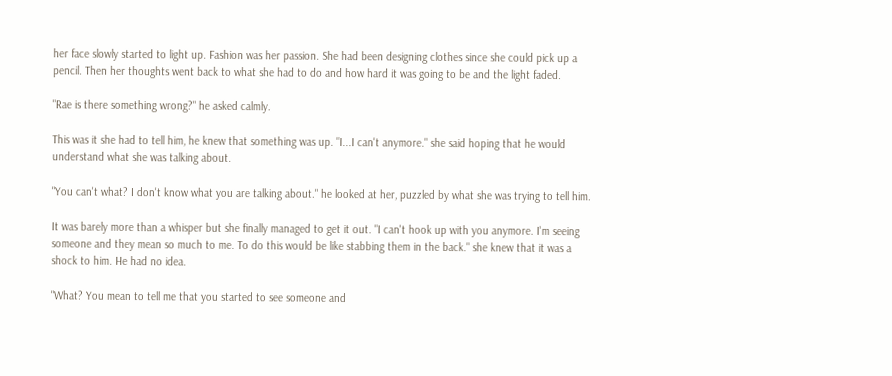her face slowly started to light up. Fashion was her passion. She had been designing clothes since she could pick up a pencil. Then her thoughts went back to what she had to do and how hard it was going to be and the light faded.

"Rae is there something wrong?" he asked calmly.

This was it she had to tell him, he knew that something was up. "I...I can't anymore." she said hoping that he would understand what she was talking about.

"You can't what? I don't know what you are talking about." he looked at her, puzzled by what she was trying to tell him.

It was barely more than a whisper but she finally managed to get it out. "I can't hook up with you anymore. I'm seeing someone and they mean so much to me. To do this would be like stabbing them in the back." she knew that it was a shock to him. He had no idea.

"What? You mean to tell me that you started to see someone and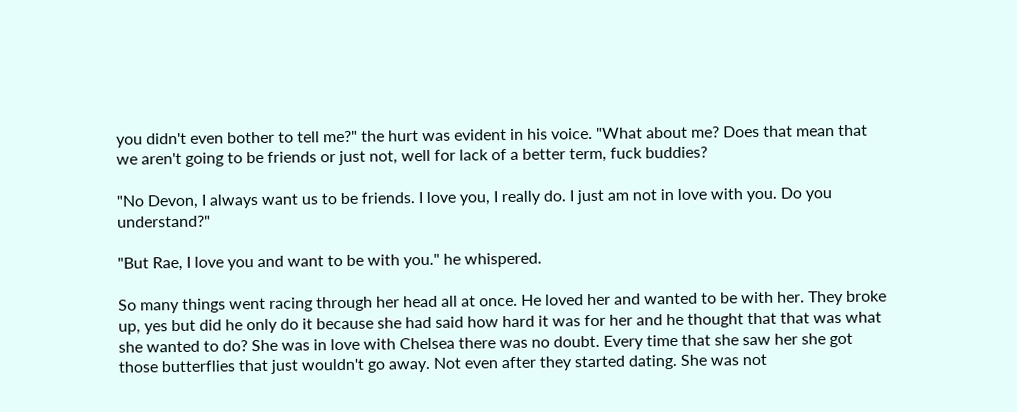you didn't even bother to tell me?" the hurt was evident in his voice. "What about me? Does that mean that we aren't going to be friends or just not, well for lack of a better term, fuck buddies?

"No Devon, I always want us to be friends. I love you, I really do. I just am not in love with you. Do you understand?"

"But Rae, I love you and want to be with you." he whispered.

So many things went racing through her head all at once. He loved her and wanted to be with her. They broke up, yes but did he only do it because she had said how hard it was for her and he thought that that was what she wanted to do? She was in love with Chelsea there was no doubt. Every time that she saw her she got those butterflies that just wouldn't go away. Not even after they started dating. She was not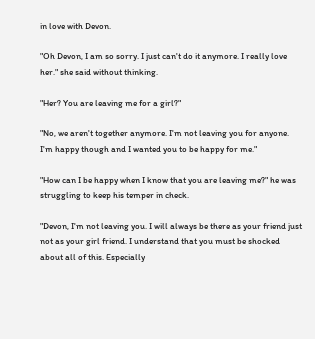in love with Devon.

"Oh Devon, I am so sorry. I just can't do it anymore. I really love her." she said without thinking.

"Her? You are leaving me for a girl?"

"No, we aren't together anymore. I'm not leaving you for anyone. I'm happy though and I wanted you to be happy for me."

"How can I be happy when I know that you are leaving me?" he was struggling to keep his temper in check.

"Devon, I'm not leaving you. I will always be there as your friend just not as your girl friend. I understand that you must be shocked about all of this. Especially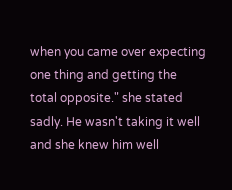when you came over expecting one thing and getting the total opposite." she stated sadly. He wasn't taking it well and she knew him well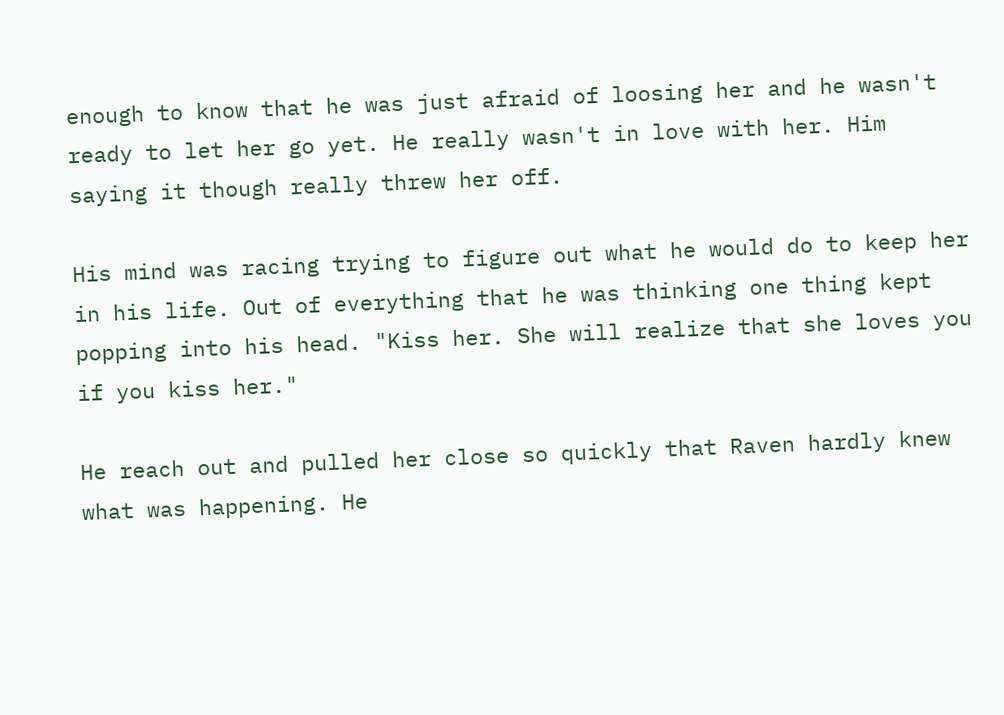enough to know that he was just afraid of loosing her and he wasn't ready to let her go yet. He really wasn't in love with her. Him saying it though really threw her off.

His mind was racing trying to figure out what he would do to keep her in his life. Out of everything that he was thinking one thing kept popping into his head. "Kiss her. She will realize that she loves you if you kiss her."

He reach out and pulled her close so quickly that Raven hardly knew what was happening. He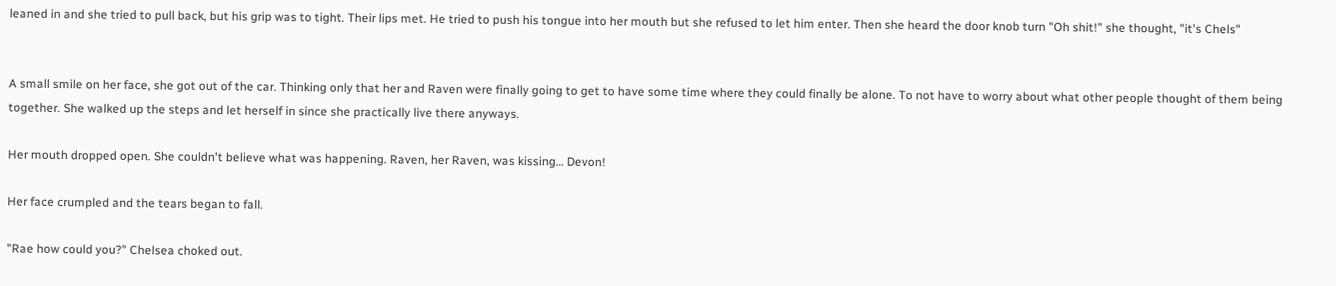leaned in and she tried to pull back, but his grip was to tight. Their lips met. He tried to push his tongue into her mouth but she refused to let him enter. Then she heard the door knob turn "Oh shit!" she thought, "it's Chels"


A small smile on her face, she got out of the car. Thinking only that her and Raven were finally going to get to have some time where they could finally be alone. To not have to worry about what other people thought of them being together. She walked up the steps and let herself in since she practically live there anyways.

Her mouth dropped open. She couldn't believe what was happening. Raven, her Raven, was kissing… Devon!

Her face crumpled and the tears began to fall.

"Rae how could you?" Chelsea choked out.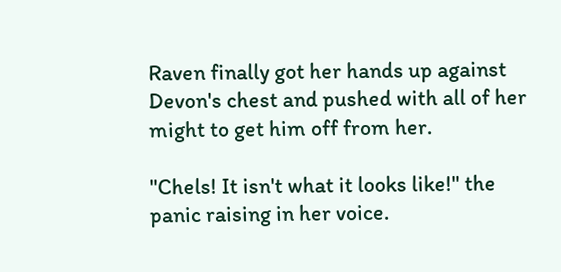Raven finally got her hands up against Devon's chest and pushed with all of her might to get him off from her.

"Chels! It isn't what it looks like!" the panic raising in her voice.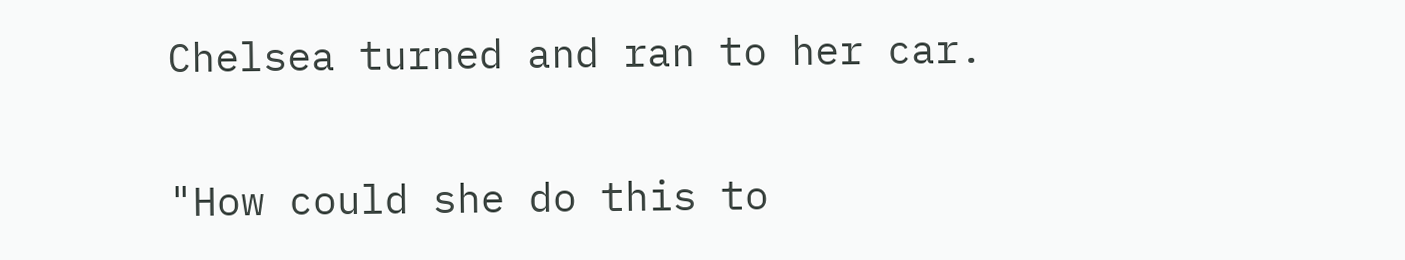Chelsea turned and ran to her car.

"How could she do this to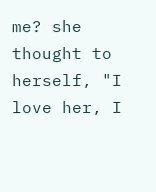me? she thought to herself, "I love her, I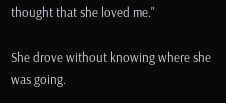thought that she loved me."

She drove without knowing where she was going.